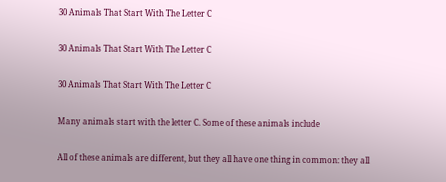30 Animals That Start With The Letter C

30 Animals That Start With The Letter C

30 Animals That Start With The Letter C

Many animals start with the letter C. Some of these animals include

All of these animals are different, but they all have one thing in common: they all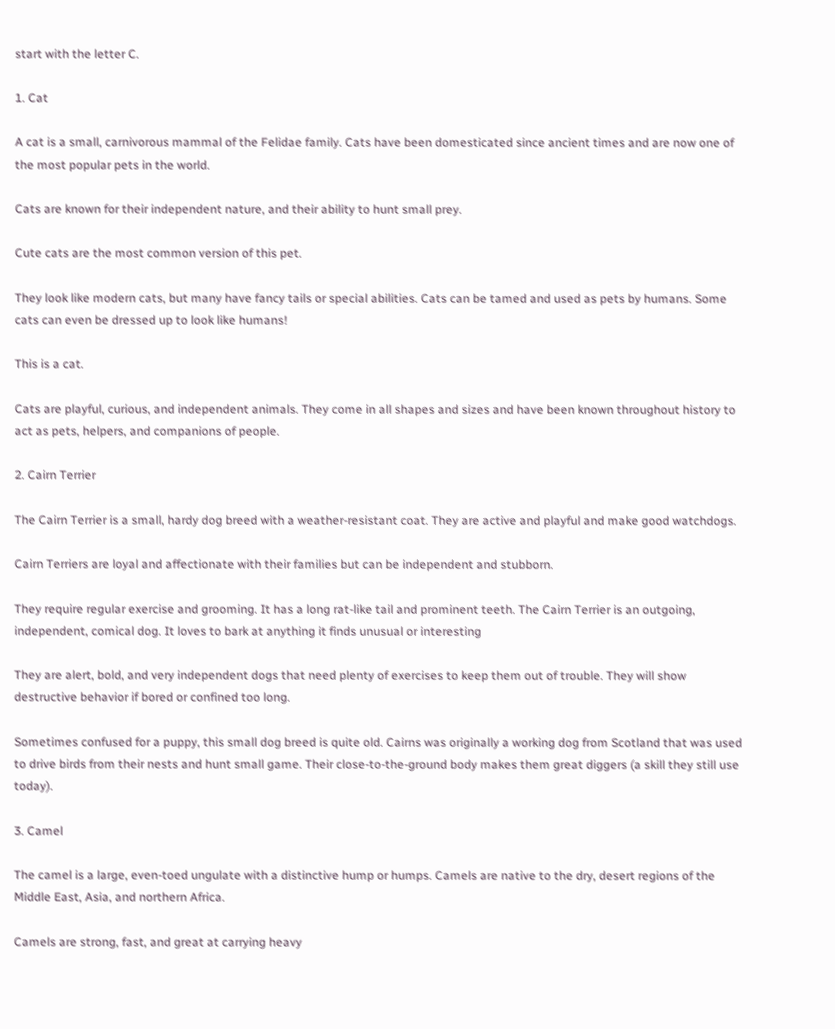start with the letter C.

1. Cat

A cat is a small, carnivorous mammal of the Felidae family. Cats have been domesticated since ancient times and are now one of the most popular pets in the world.

Cats are known for their independent nature, and their ability to hunt small prey.

Cute cats are the most common version of this pet.

They look like modern cats, but many have fancy tails or special abilities. Cats can be tamed and used as pets by humans. Some cats can even be dressed up to look like humans!

This is a cat.

Cats are playful, curious, and independent animals. They come in all shapes and sizes and have been known throughout history to act as pets, helpers, and companions of people.

2. Cairn Terrier

The Cairn Terrier is a small, hardy dog breed with a weather-resistant coat. They are active and playful and make good watchdogs.

Cairn Terriers are loyal and affectionate with their families but can be independent and stubborn.

They require regular exercise and grooming. It has a long rat-like tail and prominent teeth. The Cairn Terrier is an outgoing, independent, comical dog. It loves to bark at anything it finds unusual or interesting

They are alert, bold, and very independent dogs that need plenty of exercises to keep them out of trouble. They will show destructive behavior if bored or confined too long.

Sometimes confused for a puppy, this small dog breed is quite old. Cairns was originally a working dog from Scotland that was used to drive birds from their nests and hunt small game. Their close-to-the-ground body makes them great diggers (a skill they still use today).

3. Camel

The camel is a large, even-toed ungulate with a distinctive hump or humps. Camels are native to the dry, desert regions of the Middle East, Asia, and northern Africa.

Camels are strong, fast, and great at carrying heavy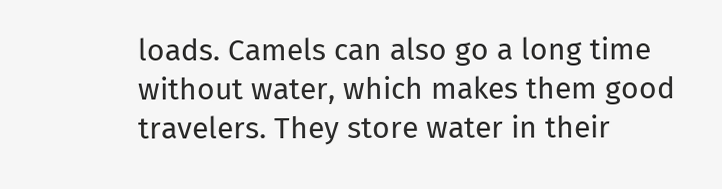loads. Camels can also go a long time without water, which makes them good travelers. They store water in their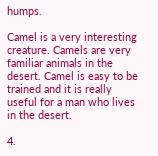humps.

Camel is a very interesting creature. Camels are very familiar animals in the desert. Camel is easy to be trained and it is really useful for a man who lives in the desert.

4.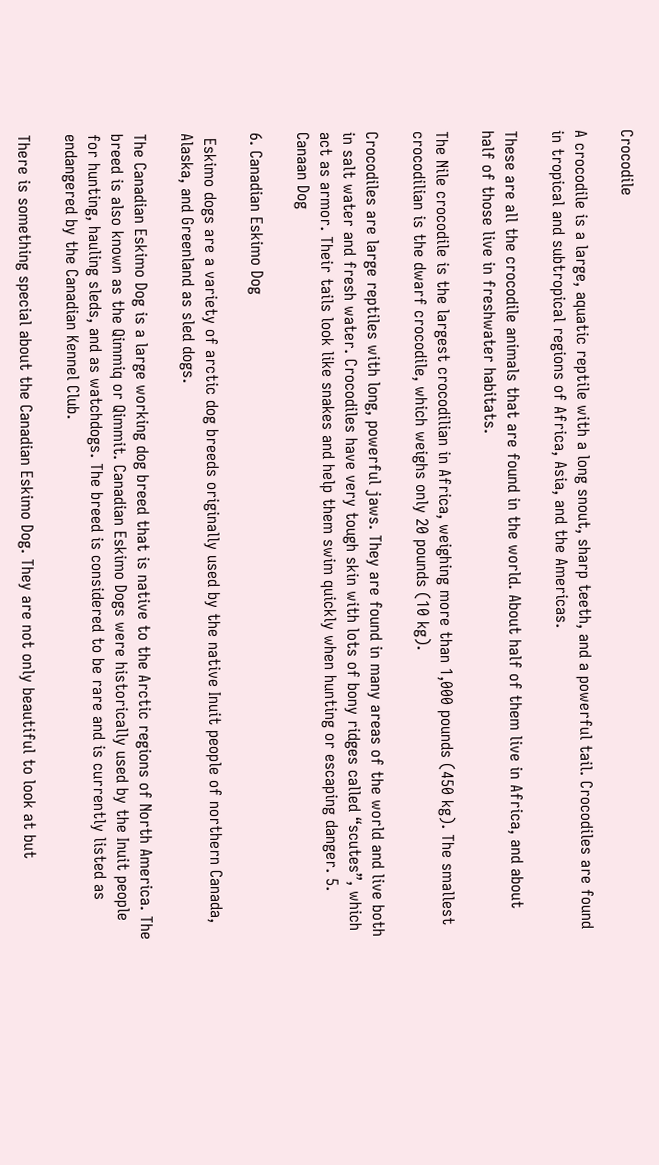Crocodile

A crocodile is a large, aquatic reptile with a long snout, sharp teeth, and a powerful tail. Crocodiles are found in tropical and subtropical regions of Africa, Asia, and the Americas.

These are all the crocodile animals that are found in the world. About half of them live in Africa, and about half of those live in freshwater habitats.

The Nile crocodile is the largest crocodilian in Africa, weighing more than 1,000 pounds (450 kg). The smallest crocodilian is the dwarf crocodile, which weighs only 20 pounds (10 kg).

Crocodiles are large reptiles with long, powerful jaws. They are found in many areas of the world and live both in salt water and fresh water. Crocodiles have very tough skin with lots of bony ridges called “scutes”, which act as armor. Their tails look like snakes and help them swim quickly when hunting or escaping danger. 5. Canaan Dog

6. Canadian Eskimo Dog

 Eskimo dogs are a variety of arctic dog breeds originally used by the native Inuit people of northern Canada, Alaska, and Greenland as sled dogs.

The Canadian Eskimo Dog is a large working dog breed that is native to the Arctic regions of North America. The breed is also known as the Qimmiq or Qimmit. Canadian Eskimo Dogs were historically used by the Inuit people for hunting, hauling sleds, and as watchdogs. The breed is considered to be rare and is currently listed as endangered by the Canadian Kennel Club.

There is something special about the Canadian Eskimo Dog. They are not only beautiful to look at but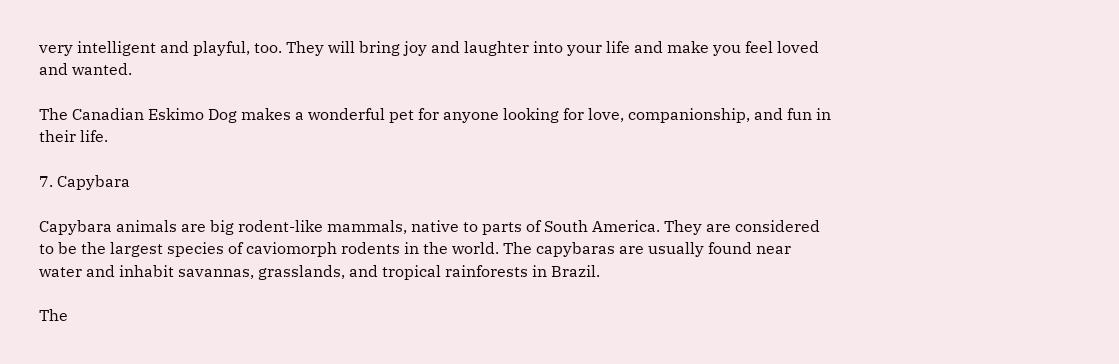very intelligent and playful, too. They will bring joy and laughter into your life and make you feel loved and wanted.

The Canadian Eskimo Dog makes a wonderful pet for anyone looking for love, companionship, and fun in their life.

7. Capybara

Capybara animals are big rodent-like mammals, native to parts of South America. They are considered to be the largest species of caviomorph rodents in the world. The capybaras are usually found near water and inhabit savannas, grasslands, and tropical rainforests in Brazil.

The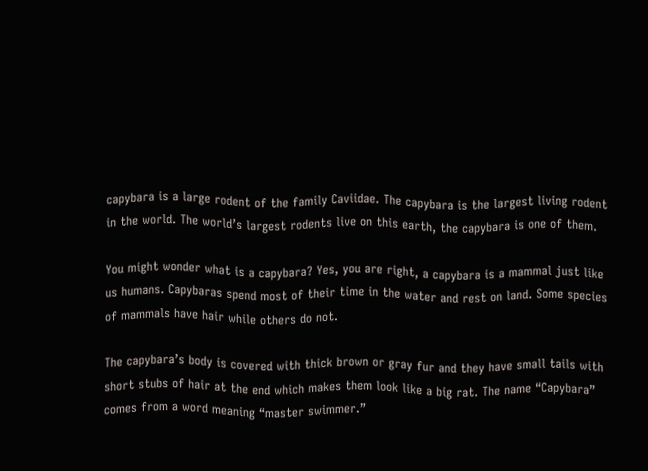capybara is a large rodent of the family Caviidae. The capybara is the largest living rodent in the world. The world’s largest rodents live on this earth, the capybara is one of them.

You might wonder what is a capybara? Yes, you are right, a capybara is a mammal just like us humans. Capybaras spend most of their time in the water and rest on land. Some species of mammals have hair while others do not.

The capybara’s body is covered with thick brown or gray fur and they have small tails with short stubs of hair at the end which makes them look like a big rat. The name “Capybara” comes from a word meaning “master swimmer.”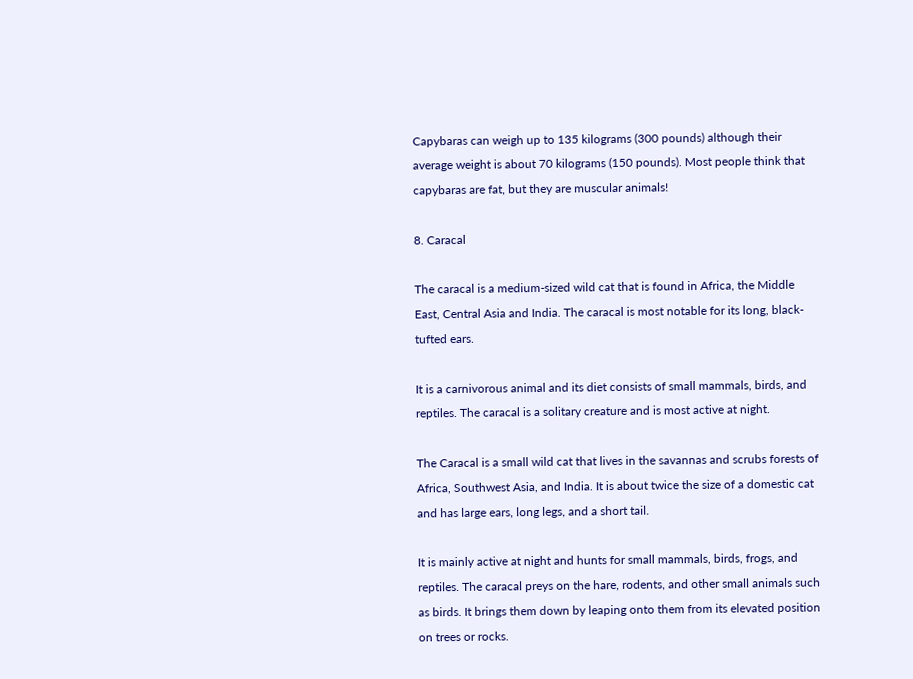Capybaras can weigh up to 135 kilograms (300 pounds) although their average weight is about 70 kilograms (150 pounds). Most people think that capybaras are fat, but they are muscular animals!

8. Caracal

The caracal is a medium-sized wild cat that is found in Africa, the Middle East, Central Asia and India. The caracal is most notable for its long, black-tufted ears.

It is a carnivorous animal and its diet consists of small mammals, birds, and reptiles. The caracal is a solitary creature and is most active at night.

The Caracal is a small wild cat that lives in the savannas and scrubs forests of Africa, Southwest Asia, and India. It is about twice the size of a domestic cat and has large ears, long legs, and a short tail.

It is mainly active at night and hunts for small mammals, birds, frogs, and reptiles. The caracal preys on the hare, rodents, and other small animals such as birds. It brings them down by leaping onto them from its elevated position on trees or rocks.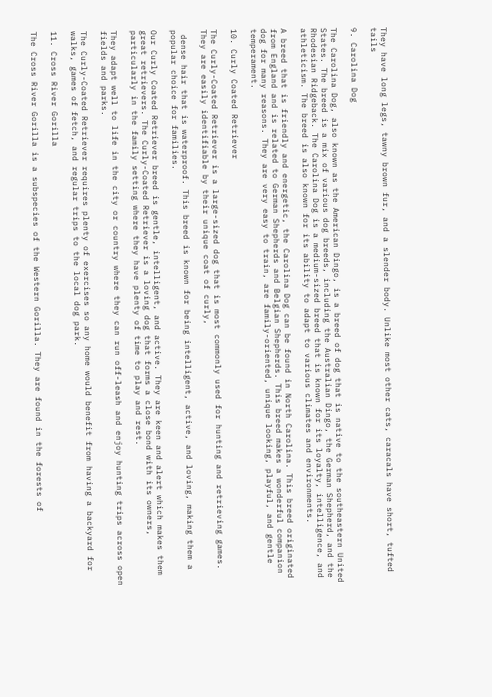They have long legs, tawny brown fur, and a slender body. Unlike most other cats, caracals have short, tufted tails

9. Carolina Dog

The Carolina Dog, also known as the American Dingo, is a breed of dog that is native to the southeastern United States. The breed is a mix of various dog breeds, including the Australian Dingo, the German Shepherd, and the Rhodesian Ridgeback. The Carolina Dog is a medium-sized breed that is known for its loyalty, intelligence, and athleticism. The breed is also known for its ability to adapt to various climates and environments.

A breed that is friendly and energetic, the Carolina Dog can be found in North Carolina. This breed originated from England and is related to German Shepherds and Belgian Shepherds. This breed makes a wonderful companion dog for many reasons. They are very easy to train, are family-oriented, unique looking, playful, and gentle temperament.

10. Curly Coated Retriever

The Curly-Coated Retriever is a large-sized dog that is most commonly used for hunting and retrieving games. They are easily identifiable by their unique coat of curly,

 dense hair that is waterproof. This breed is known for being intelligent, active, and loving, making them a popular choice for families.

Our Curly Coated Retriever breed is gentle, intelligent, and active. They are keen and alert which makes them great retrievers. The Curly-Coated Retriever is a loving dog that forms a close bond with its owners, particularly in the family setting where they have plenty of time to play and rest.

They adapt well to life in the city or country where they can run off-leash and enjoy hunting trips across open fields and parks.

The Curly-Coated Retriever requires plenty of exercises so any home would benefit from having a backyard for walks, games of fetch, and regular trips to the local dog park.

11. Cross River Gorilla

The Cross River Gorilla is a subspecies of the Western Gorilla. They are found in the forests of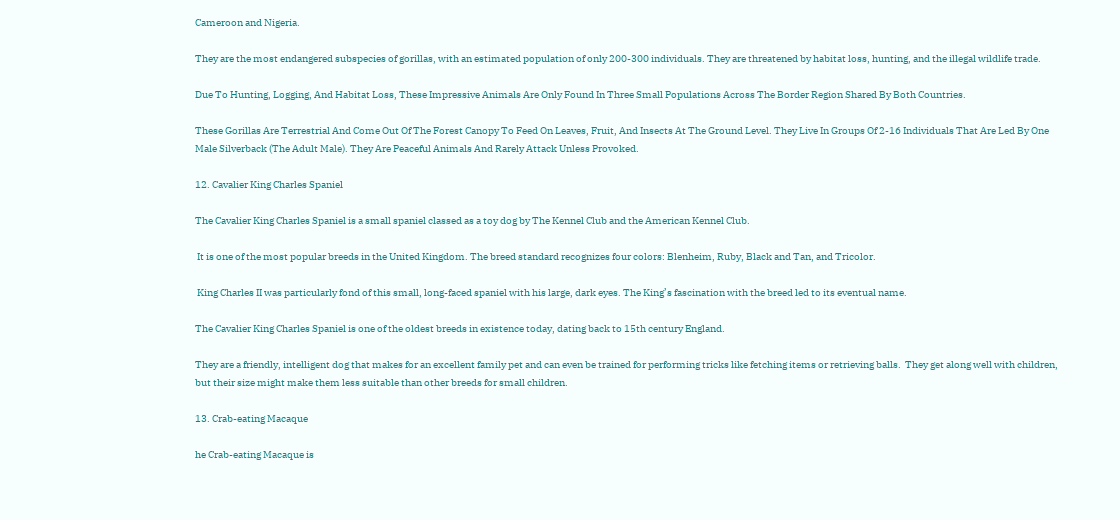Cameroon and Nigeria.

They are the most endangered subspecies of gorillas, with an estimated population of only 200-300 individuals. They are threatened by habitat loss, hunting, and the illegal wildlife trade.

Due To Hunting, Logging, And Habitat Loss, These Impressive Animals Are Only Found In Three Small Populations Across The Border Region Shared By Both Countries.

These Gorillas Are Terrestrial And Come Out Of The Forest Canopy To Feed On Leaves, Fruit, And Insects At The Ground Level. They Live In Groups Of 2-16 Individuals That Are Led By One Male Silverback (The Adult Male). They Are Peaceful Animals And Rarely Attack Unless Provoked.

12. Cavalier King Charles Spaniel

The Cavalier King Charles Spaniel is a small spaniel classed as a toy dog by The Kennel Club and the American Kennel Club.

 It is one of the most popular breeds in the United Kingdom. The breed standard recognizes four colors: Blenheim, Ruby, Black and Tan, and Tricolor.

 King Charles II was particularly fond of this small, long-faced spaniel with his large, dark eyes. The King’s fascination with the breed led to its eventual name.

The Cavalier King Charles Spaniel is one of the oldest breeds in existence today, dating back to 15th century England.

They are a friendly, intelligent dog that makes for an excellent family pet and can even be trained for performing tricks like fetching items or retrieving balls.  They get along well with children, but their size might make them less suitable than other breeds for small children.

13. Crab-eating Macaque

he Crab-eating Macaque is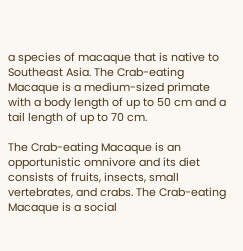a species of macaque that is native to Southeast Asia. The Crab-eating Macaque is a medium-sized primate with a body length of up to 50 cm and a tail length of up to 70 cm.

The Crab-eating Macaque is an opportunistic omnivore and its diet consists of fruits, insects, small vertebrates, and crabs. The Crab-eating Macaque is a social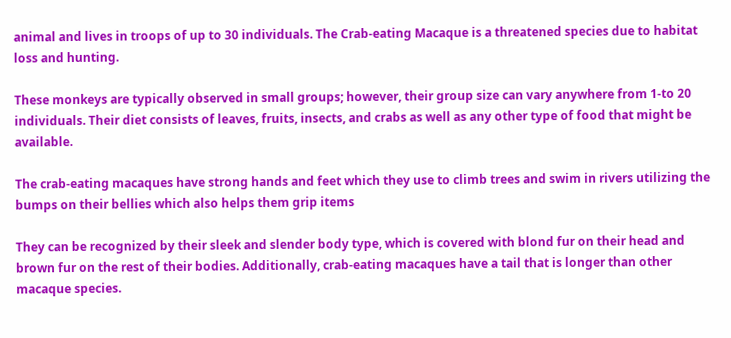animal and lives in troops of up to 30 individuals. The Crab-eating Macaque is a threatened species due to habitat loss and hunting.

These monkeys are typically observed in small groups; however, their group size can vary anywhere from 1-to 20 individuals. Their diet consists of leaves, fruits, insects, and crabs as well as any other type of food that might be available.

The crab-eating macaques have strong hands and feet which they use to climb trees and swim in rivers utilizing the bumps on their bellies which also helps them grip items

They can be recognized by their sleek and slender body type, which is covered with blond fur on their head and brown fur on the rest of their bodies. Additionally, crab-eating macaques have a tail that is longer than other macaque species.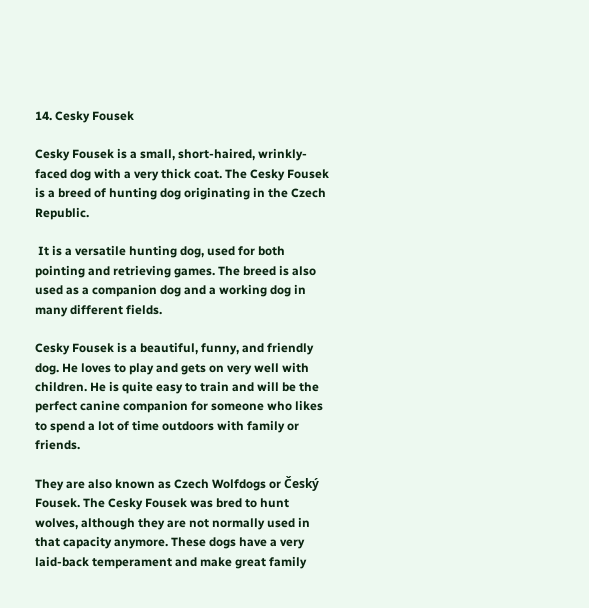14. Cesky Fousek

Cesky Fousek is a small, short-haired, wrinkly-faced dog with a very thick coat. The Cesky Fousek is a breed of hunting dog originating in the Czech Republic.

 It is a versatile hunting dog, used for both pointing and retrieving games. The breed is also used as a companion dog and a working dog in many different fields.

Cesky Fousek is a beautiful, funny, and friendly dog. He loves to play and gets on very well with children. He is quite easy to train and will be the perfect canine companion for someone who likes to spend a lot of time outdoors with family or friends.

They are also known as Czech Wolfdogs or Český Fousek. The Cesky Fousek was bred to hunt wolves, although they are not normally used in that capacity anymore. These dogs have a very laid-back temperament and make great family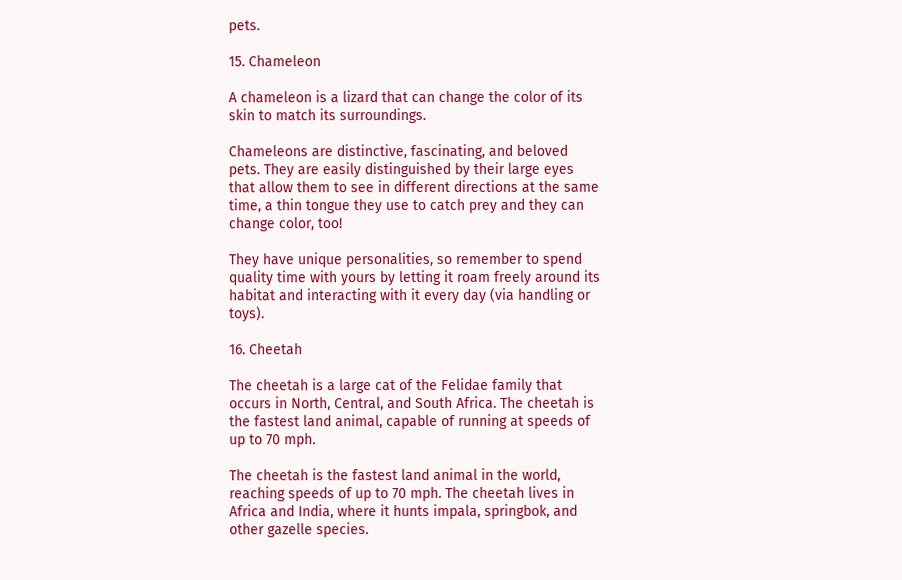pets.

15. Chameleon

A chameleon is a lizard that can change the color of its skin to match its surroundings.

Chameleons are distinctive, fascinating, and beloved pets. They are easily distinguished by their large eyes that allow them to see in different directions at the same time, a thin tongue they use to catch prey and they can change color, too!

They have unique personalities, so remember to spend quality time with yours by letting it roam freely around its habitat and interacting with it every day (via handling or toys).

16. Cheetah

The cheetah is a large cat of the Felidae family that occurs in North, Central, and South Africa. The cheetah is the fastest land animal, capable of running at speeds of up to 70 mph.

The cheetah is the fastest land animal in the world, reaching speeds of up to 70 mph. The cheetah lives in Africa and India, where it hunts impala, springbok, and other gazelle species.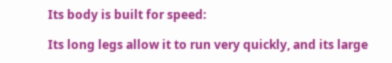Its body is built for speed:

Its long legs allow it to run very quickly, and its large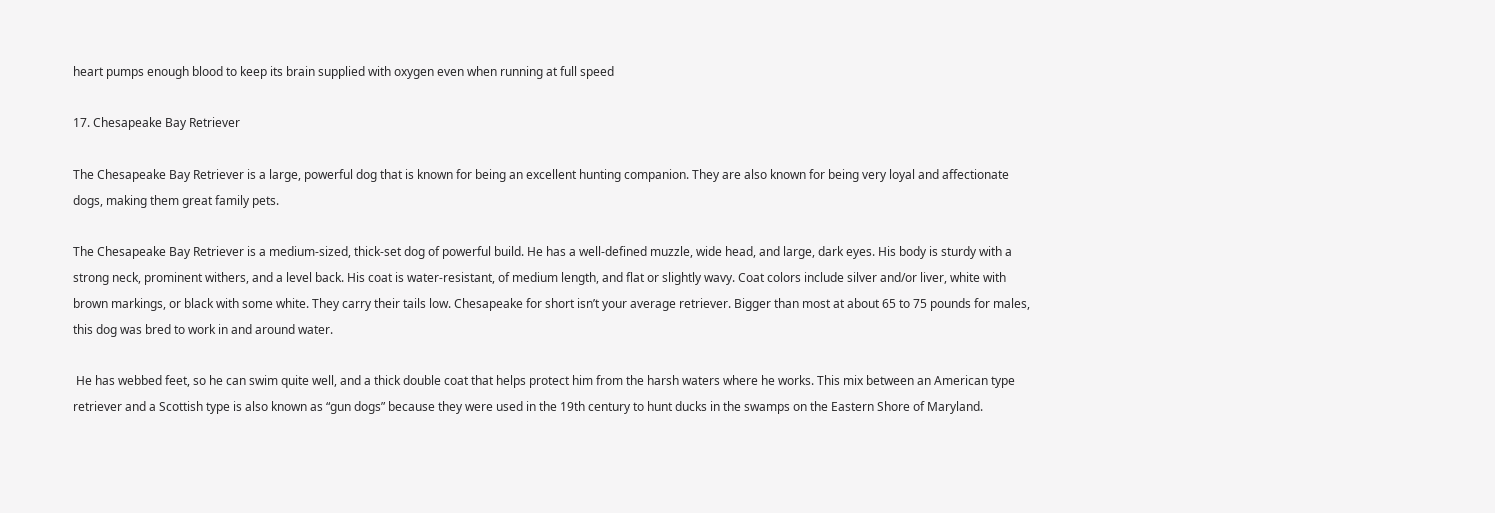heart pumps enough blood to keep its brain supplied with oxygen even when running at full speed

17. Chesapeake Bay Retriever

The Chesapeake Bay Retriever is a large, powerful dog that is known for being an excellent hunting companion. They are also known for being very loyal and affectionate dogs, making them great family pets.

The Chesapeake Bay Retriever is a medium-sized, thick-set dog of powerful build. He has a well-defined muzzle, wide head, and large, dark eyes. His body is sturdy with a strong neck, prominent withers, and a level back. His coat is water-resistant, of medium length, and flat or slightly wavy. Coat colors include silver and/or liver, white with brown markings, or black with some white. They carry their tails low. Chesapeake for short isn’t your average retriever. Bigger than most at about 65 to 75 pounds for males, this dog was bred to work in and around water.

 He has webbed feet, so he can swim quite well, and a thick double coat that helps protect him from the harsh waters where he works. This mix between an American type retriever and a Scottish type is also known as “gun dogs” because they were used in the 19th century to hunt ducks in the swamps on the Eastern Shore of Maryland.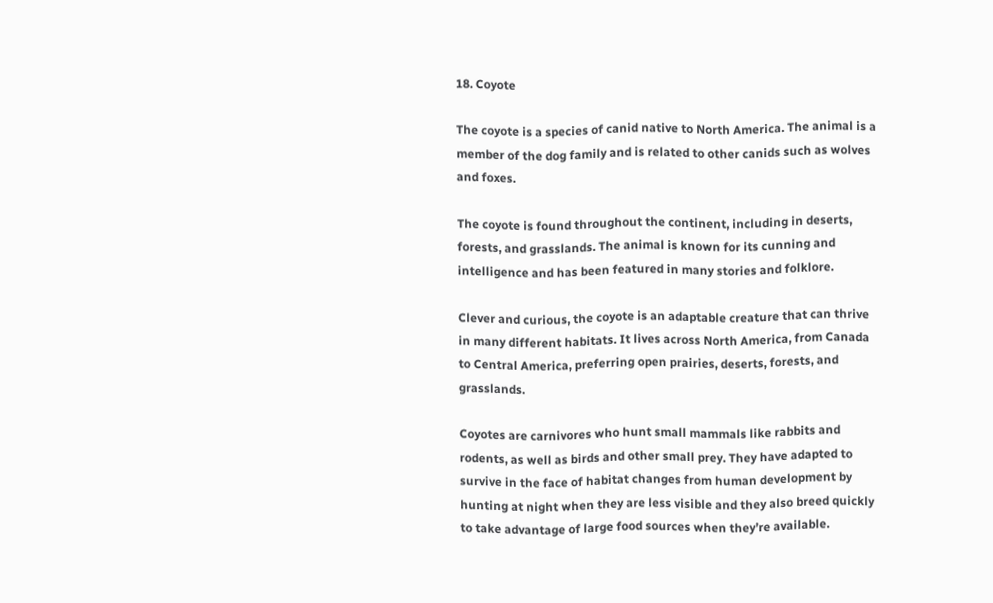18. Coyote

The coyote is a species of canid native to North America. The animal is a member of the dog family and is related to other canids such as wolves and foxes.

The coyote is found throughout the continent, including in deserts, forests, and grasslands. The animal is known for its cunning and intelligence and has been featured in many stories and folklore.

Clever and curious, the coyote is an adaptable creature that can thrive in many different habitats. It lives across North America, from Canada to Central America, preferring open prairies, deserts, forests, and grasslands.

Coyotes are carnivores who hunt small mammals like rabbits and rodents, as well as birds and other small prey. They have adapted to survive in the face of habitat changes from human development by hunting at night when they are less visible and they also breed quickly to take advantage of large food sources when they’re available.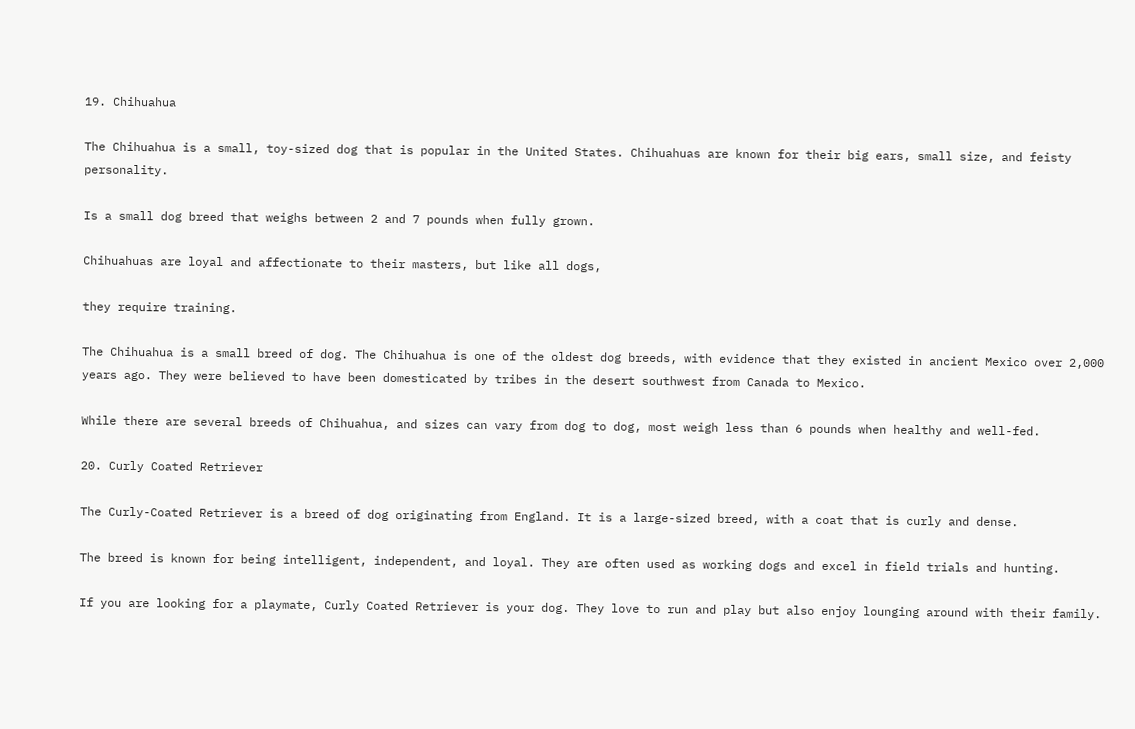19. Chihuahua

The Chihuahua is a small, toy-sized dog that is popular in the United States. Chihuahuas are known for their big ears, small size, and feisty personality.

Is a small dog breed that weighs between 2 and 7 pounds when fully grown.

Chihuahuas are loyal and affectionate to their masters, but like all dogs,

they require training.

The Chihuahua is a small breed of dog. The Chihuahua is one of the oldest dog breeds, with evidence that they existed in ancient Mexico over 2,000 years ago. They were believed to have been domesticated by tribes in the desert southwest from Canada to Mexico.

While there are several breeds of Chihuahua, and sizes can vary from dog to dog, most weigh less than 6 pounds when healthy and well-fed.

20. Curly Coated Retriever

The Curly-Coated Retriever is a breed of dog originating from England. It is a large-sized breed, with a coat that is curly and dense.

The breed is known for being intelligent, independent, and loyal. They are often used as working dogs and excel in field trials and hunting.

If you are looking for a playmate, Curly Coated Retriever is your dog. They love to run and play but also enjoy lounging around with their family.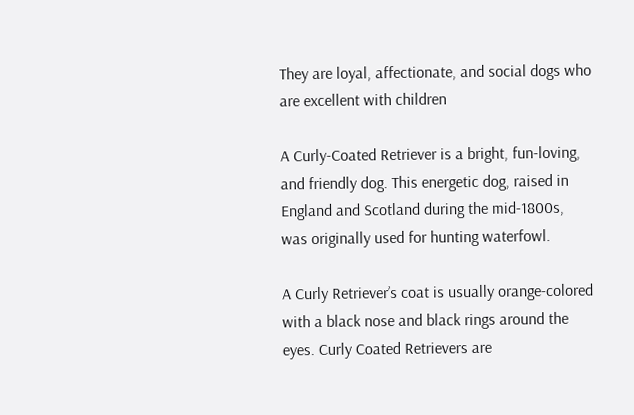They are loyal, affectionate, and social dogs who are excellent with children

A Curly-Coated Retriever is a bright, fun-loving, and friendly dog. This energetic dog, raised in England and Scotland during the mid-1800s, was originally used for hunting waterfowl.

A Curly Retriever’s coat is usually orange-colored with a black nose and black rings around the eyes. Curly Coated Retrievers are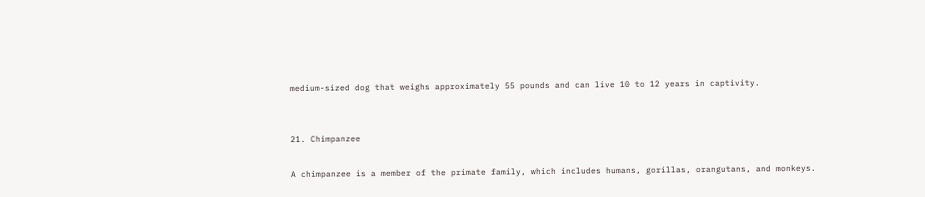medium-sized dog that weighs approximately 55 pounds and can live 10 to 12 years in captivity.


21. Chimpanzee

A chimpanzee is a member of the primate family, which includes humans, gorillas, orangutans, and monkeys.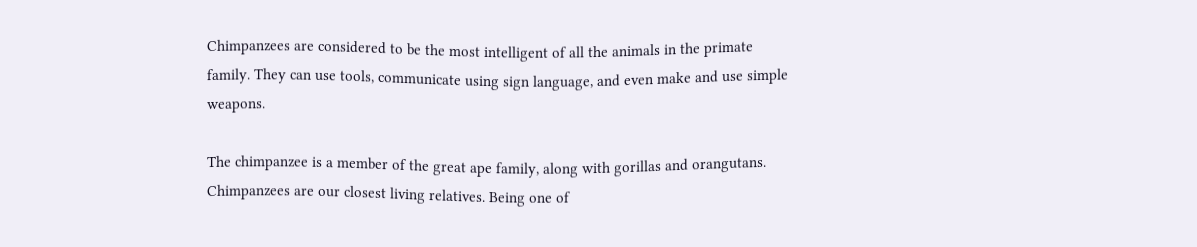Chimpanzees are considered to be the most intelligent of all the animals in the primate family. They can use tools, communicate using sign language, and even make and use simple weapons.

The chimpanzee is a member of the great ape family, along with gorillas and orangutans. Chimpanzees are our closest living relatives. Being one of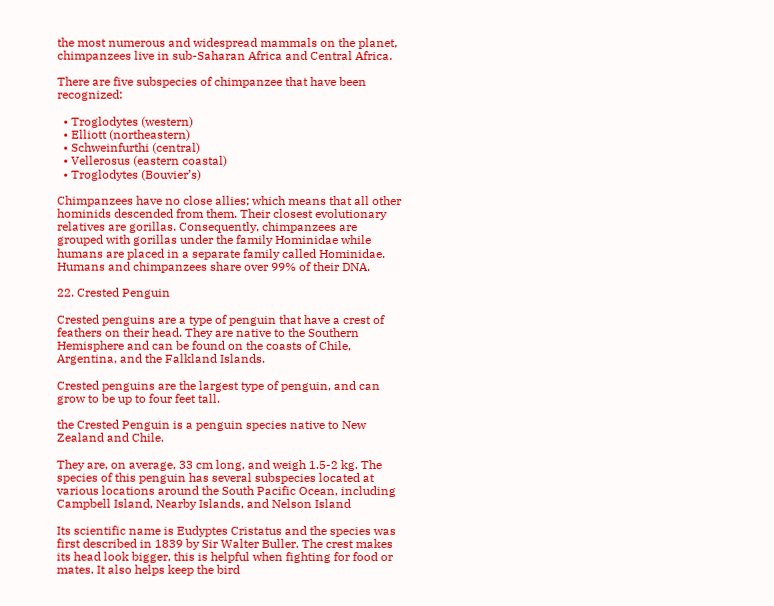the most numerous and widespread mammals on the planet, chimpanzees live in sub-Saharan Africa and Central Africa.

There are five subspecies of chimpanzee that have been recognized:

  • Troglodytes (western)
  • Elliott (northeastern)
  • Schweinfurthi (central)
  • Vellerosus (eastern coastal)
  • Troglodytes (Bouvier’s)

Chimpanzees have no close allies; which means that all other hominids descended from them. Their closest evolutionary relatives are gorillas. Consequently, chimpanzees are grouped with gorillas under the family Hominidae while humans are placed in a separate family called Hominidae. Humans and chimpanzees share over 99% of their DNA.

22. Crested Penguin

Crested penguins are a type of penguin that have a crest of feathers on their head. They are native to the Southern Hemisphere and can be found on the coasts of Chile, Argentina, and the Falkland Islands.

Crested penguins are the largest type of penguin, and can grow to be up to four feet tall.

the Crested Penguin is a penguin species native to New Zealand and Chile.

They are, on average, 33 cm long, and weigh 1.5-2 kg. The species of this penguin has several subspecies located at various locations around the South Pacific Ocean, including Campbell Island, Nearby Islands, and Nelson Island

Its scientific name is Eudyptes Cristatus and the species was first described in 1839 by Sir Walter Buller. The crest makes its head look bigger, this is helpful when fighting for food or mates. It also helps keep the bird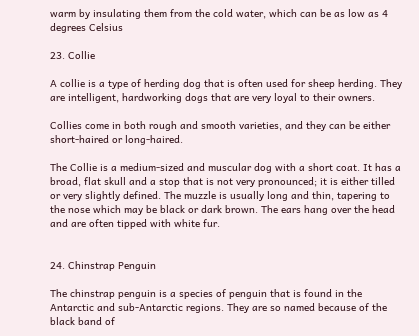warm by insulating them from the cold water, which can be as low as 4 degrees Celsius

23. Collie

A collie is a type of herding dog that is often used for sheep herding. They are intelligent, hardworking dogs that are very loyal to their owners.

Collies come in both rough and smooth varieties, and they can be either short-haired or long-haired.

The Collie is a medium-sized and muscular dog with a short coat. It has a broad, flat skull and a stop that is not very pronounced; it is either tilled or very slightly defined. The muzzle is usually long and thin, tapering to the nose which may be black or dark brown. The ears hang over the head and are often tipped with white fur.


24. Chinstrap Penguin

The chinstrap penguin is a species of penguin that is found in the Antarctic and sub-Antarctic regions. They are so named because of the black band of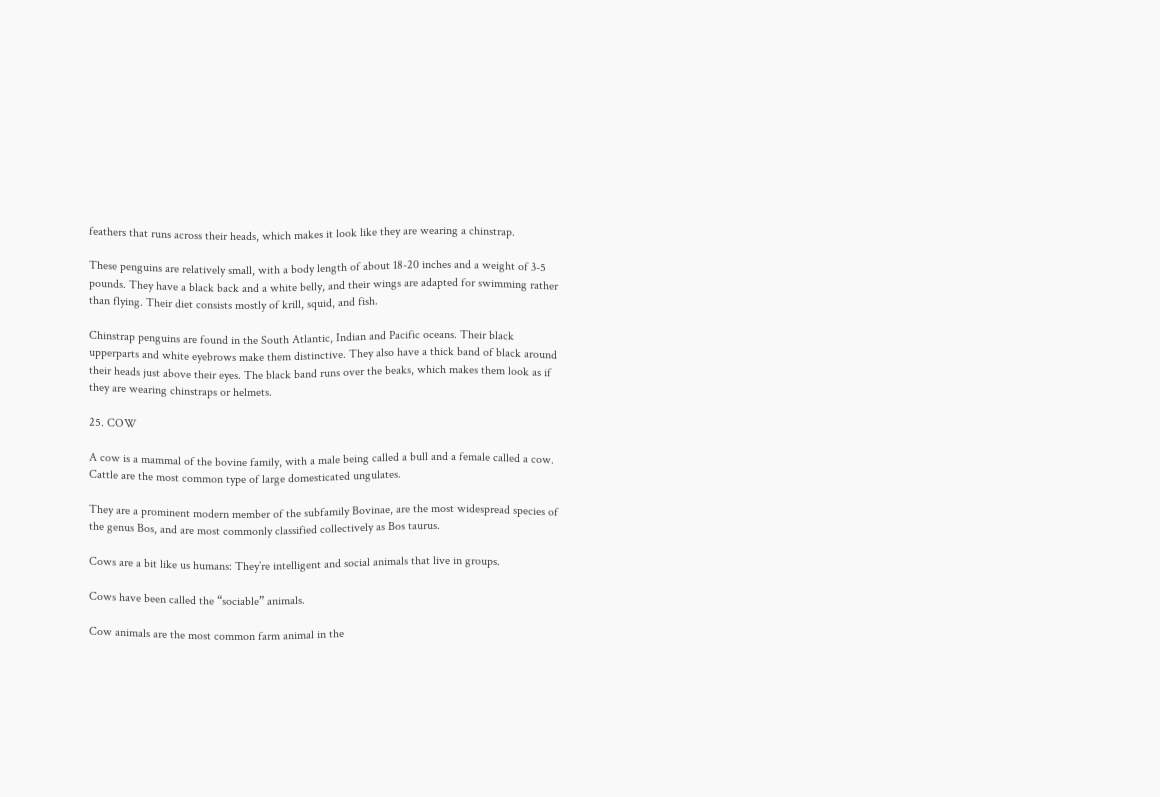feathers that runs across their heads, which makes it look like they are wearing a chinstrap.

These penguins are relatively small, with a body length of about 18-20 inches and a weight of 3-5 pounds. They have a black back and a white belly, and their wings are adapted for swimming rather than flying. Their diet consists mostly of krill, squid, and fish.

Chinstrap penguins are found in the South Atlantic, Indian and Pacific oceans. Their black upperparts and white eyebrows make them distinctive. They also have a thick band of black around their heads just above their eyes. The black band runs over the beaks, which makes them look as if they are wearing chinstraps or helmets.

25. COW

A cow is a mammal of the bovine family, with a male being called a bull and a female called a cow. Cattle are the most common type of large domesticated ungulates.

They are a prominent modern member of the subfamily Bovinae, are the most widespread species of the genus Bos, and are most commonly classified collectively as Bos taurus.

Cows are a bit like us humans: They’re intelligent and social animals that live in groups.

Cows have been called the “sociable” animals.

Cow animals are the most common farm animal in the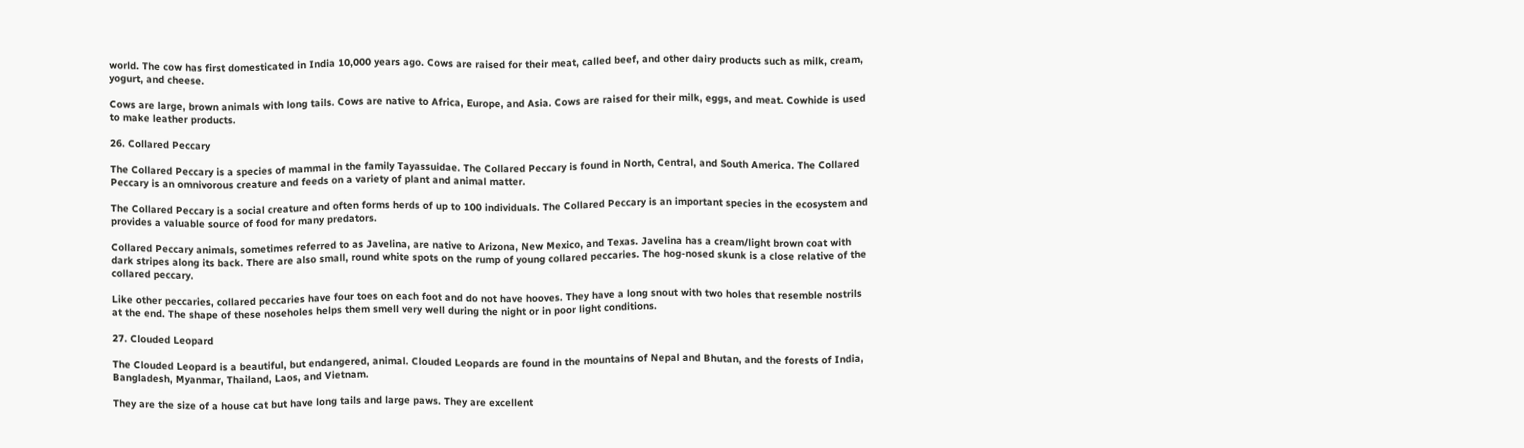world. The cow has first domesticated in India 10,000 years ago. Cows are raised for their meat, called beef, and other dairy products such as milk, cream, yogurt, and cheese.

Cows are large, brown animals with long tails. Cows are native to Africa, Europe, and Asia. Cows are raised for their milk, eggs, and meat. Cowhide is used to make leather products.

26. Collared Peccary

The Collared Peccary is a species of mammal in the family Tayassuidae. The Collared Peccary is found in North, Central, and South America. The Collared Peccary is an omnivorous creature and feeds on a variety of plant and animal matter.

The Collared Peccary is a social creature and often forms herds of up to 100 individuals. The Collared Peccary is an important species in the ecosystem and provides a valuable source of food for many predators.

Collared Peccary animals, sometimes referred to as Javelina, are native to Arizona, New Mexico, and Texas. Javelina has a cream/light brown coat with dark stripes along its back. There are also small, round white spots on the rump of young collared peccaries. The hog-nosed skunk is a close relative of the collared peccary.

Like other peccaries, collared peccaries have four toes on each foot and do not have hooves. They have a long snout with two holes that resemble nostrils at the end. The shape of these noseholes helps them smell very well during the night or in poor light conditions.

27. Clouded Leopard

The Clouded Leopard is a beautiful, but endangered, animal. Clouded Leopards are found in the mountains of Nepal and Bhutan, and the forests of India, Bangladesh, Myanmar, Thailand, Laos, and Vietnam.

They are the size of a house cat but have long tails and large paws. They are excellent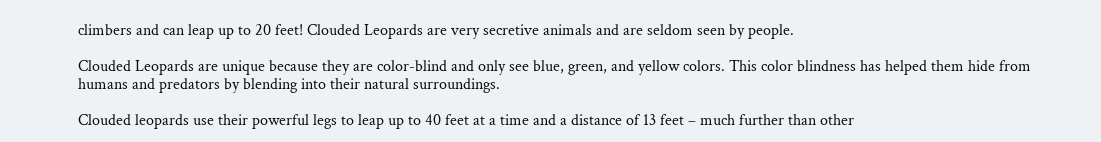climbers and can leap up to 20 feet! Clouded Leopards are very secretive animals and are seldom seen by people.

Clouded Leopards are unique because they are color-blind and only see blue, green, and yellow colors. This color blindness has helped them hide from humans and predators by blending into their natural surroundings.

Clouded leopards use their powerful legs to leap up to 40 feet at a time and a distance of 13 feet – much further than other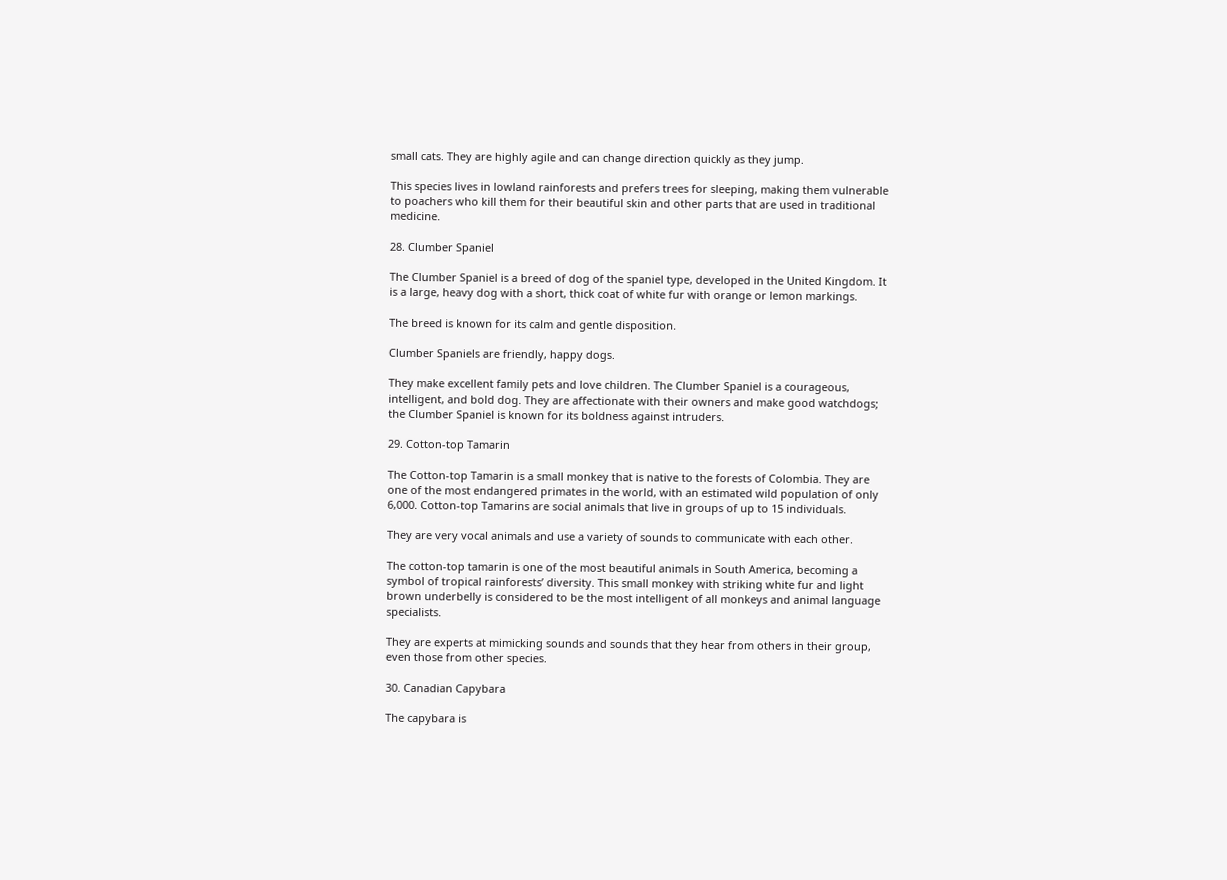small cats. They are highly agile and can change direction quickly as they jump.

This species lives in lowland rainforests and prefers trees for sleeping, making them vulnerable to poachers who kill them for their beautiful skin and other parts that are used in traditional medicine.

28. Clumber Spaniel

The Clumber Spaniel is a breed of dog of the spaniel type, developed in the United Kingdom. It is a large, heavy dog with a short, thick coat of white fur with orange or lemon markings.

The breed is known for its calm and gentle disposition.

Clumber Spaniels are friendly, happy dogs.

They make excellent family pets and love children. The Clumber Spaniel is a courageous, intelligent, and bold dog. They are affectionate with their owners and make good watchdogs; the Clumber Spaniel is known for its boldness against intruders.

29. Cotton-top Tamarin

The Cotton-top Tamarin is a small monkey that is native to the forests of Colombia. They are one of the most endangered primates in the world, with an estimated wild population of only 6,000. Cotton-top Tamarins are social animals that live in groups of up to 15 individuals.

They are very vocal animals and use a variety of sounds to communicate with each other.

The cotton-top tamarin is one of the most beautiful animals in South America, becoming a symbol of tropical rainforests’ diversity. This small monkey with striking white fur and light brown underbelly is considered to be the most intelligent of all monkeys and animal language specialists.

They are experts at mimicking sounds and sounds that they hear from others in their group, even those from other species.

30. Canadian Capybara

The capybara is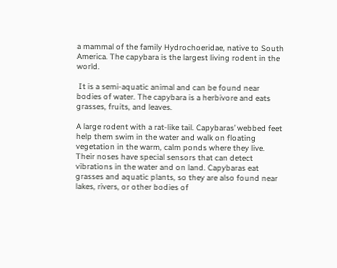a mammal of the family Hydrochoeridae, native to South America. The capybara is the largest living rodent in the world.

 It is a semi-aquatic animal and can be found near bodies of water. The capybara is a herbivore and eats grasses, fruits, and leaves.

A large rodent with a rat-like tail. Capybaras’ webbed feet help them swim in the water and walk on floating vegetation in the warm, calm ponds where they live. Their noses have special sensors that can detect vibrations in the water and on land. Capybaras eat grasses and aquatic plants, so they are also found near lakes, rivers, or other bodies of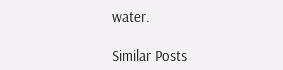water.

Similar Posts